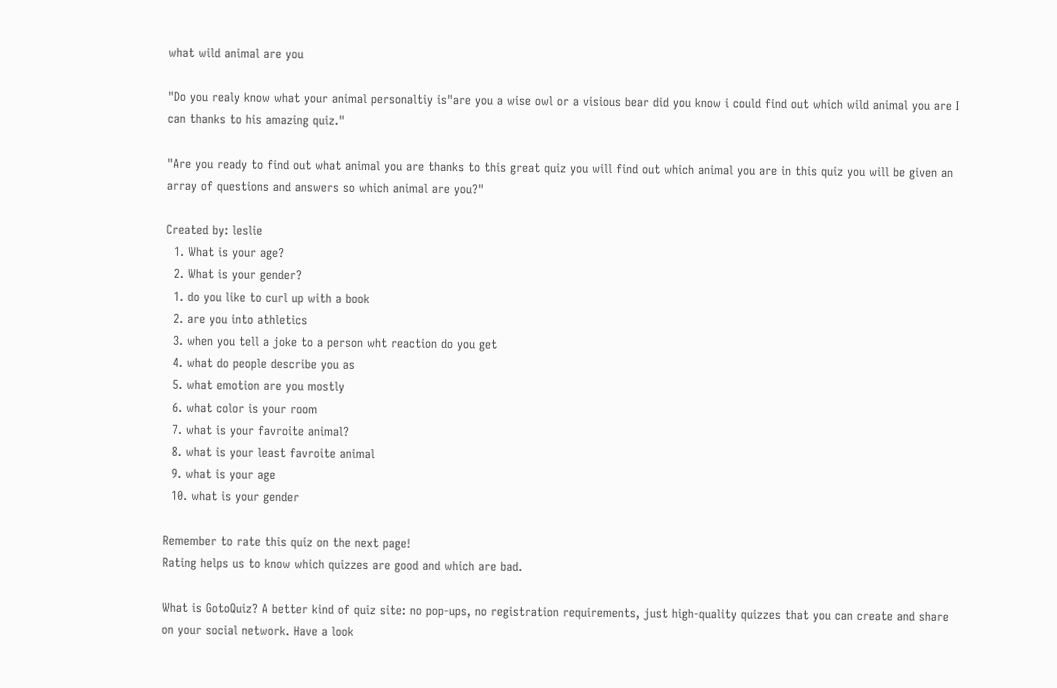what wild animal are you

"Do you realy know what your animal personaltiy is"are you a wise owl or a visious bear did you know i could find out which wild animal you are I can thanks to his amazing quiz."

"Are you ready to find out what animal you are thanks to this great quiz you will find out which animal you are in this quiz you will be given an array of questions and answers so which animal are you?"

Created by: leslie
  1. What is your age?
  2. What is your gender?
  1. do you like to curl up with a book
  2. are you into athletics
  3. when you tell a joke to a person wht reaction do you get
  4. what do people describe you as
  5. what emotion are you mostly
  6. what color is your room
  7. what is your favroite animal?
  8. what is your least favroite animal
  9. what is your age
  10. what is your gender

Remember to rate this quiz on the next page!
Rating helps us to know which quizzes are good and which are bad.

What is GotoQuiz? A better kind of quiz site: no pop-ups, no registration requirements, just high-quality quizzes that you can create and share on your social network. Have a look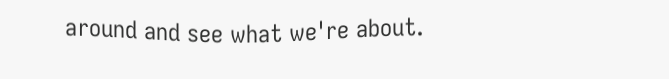around and see what we're about.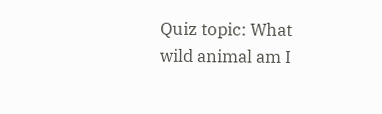Quiz topic: What wild animal am I